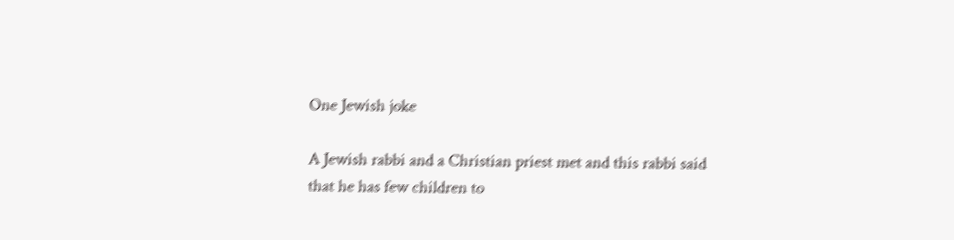One Jewish joke

A Jewish rabbi and a Christian priest met and this rabbi said that he has few children to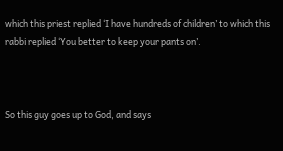which this priest replied ‘I have hundreds of children’ to which this rabbi replied ‘You better to keep your pants on’.



So this guy goes up to God, and says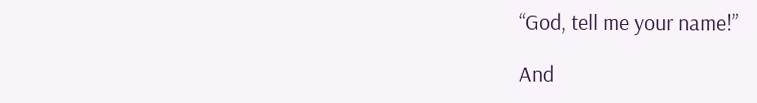“God, tell me your name!”

And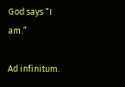God says “I am.”

Ad infinitum.